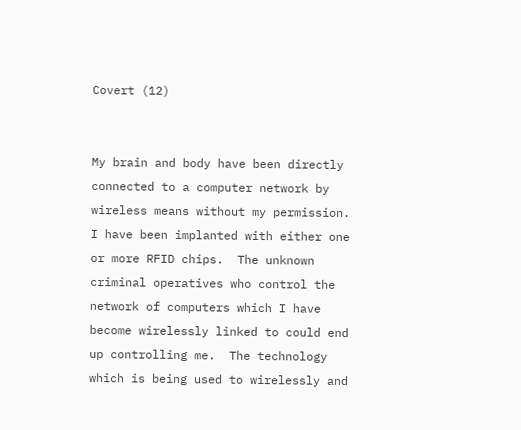Covert (12)


My brain and body have been directly connected to a computer network by wireless means without my permission.    I have been implanted with either one or more RFID chips.  The unknown criminal operatives who control the network of computers which I have become wirelessly linked to could end up controlling me.  The technology which is being used to wirelessly and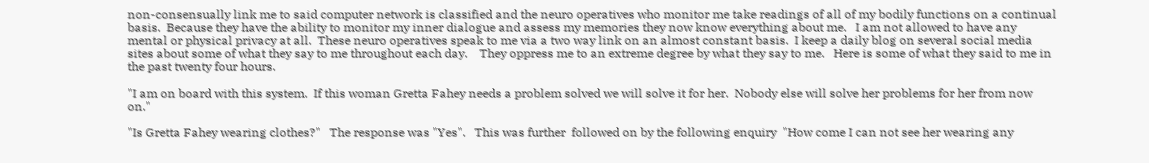non-consensually link me to said computer network is classified and the neuro operatives who monitor me take readings of all of my bodily functions on a continual basis.  Because they have the ability to monitor my inner dialogue and assess my memories they now know everything about me.   I am not allowed to have any mental or physical privacy at all.  These neuro operatives speak to me via a two way link on an almost constant basis.  I keep a daily blog on several social media sites about some of what they say to me throughout each day.    They oppress me to an extreme degree by what they say to me.   Here is some of what they said to me in the past twenty four hours.

"I am on board with this system.  If this woman Gretta Fahey needs a problem solved we will solve it for her.  Nobody else will solve her problems for her from now on."

"Is Gretta Fahey wearing clothes?"   The response was "Yes".   This was further  followed on by the following enquiry  "How come I can not see her wearing any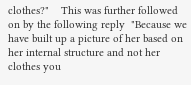clothes?"    This was further followed on by the following reply  "Because we have built up a picture of her based on her internal structure and not her clothes you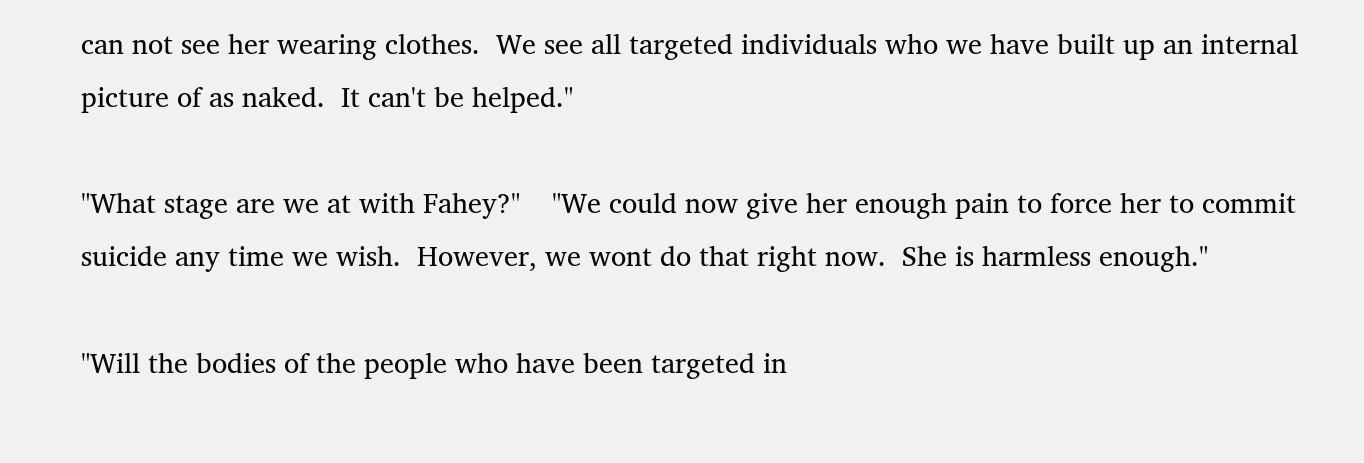can not see her wearing clothes.  We see all targeted individuals who we have built up an internal picture of as naked.  It can't be helped."

"What stage are we at with Fahey?"    "We could now give her enough pain to force her to commit suicide any time we wish.  However, we wont do that right now.  She is harmless enough."

"Will the bodies of the people who have been targeted in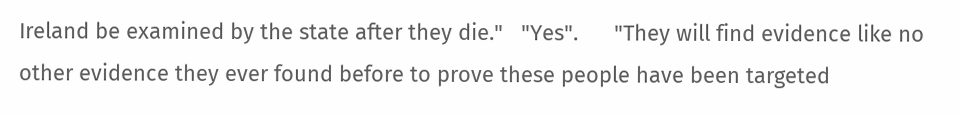Ireland be examined by the state after they die."   "Yes".      "They will find evidence like no other evidence they ever found before to prove these people have been targeted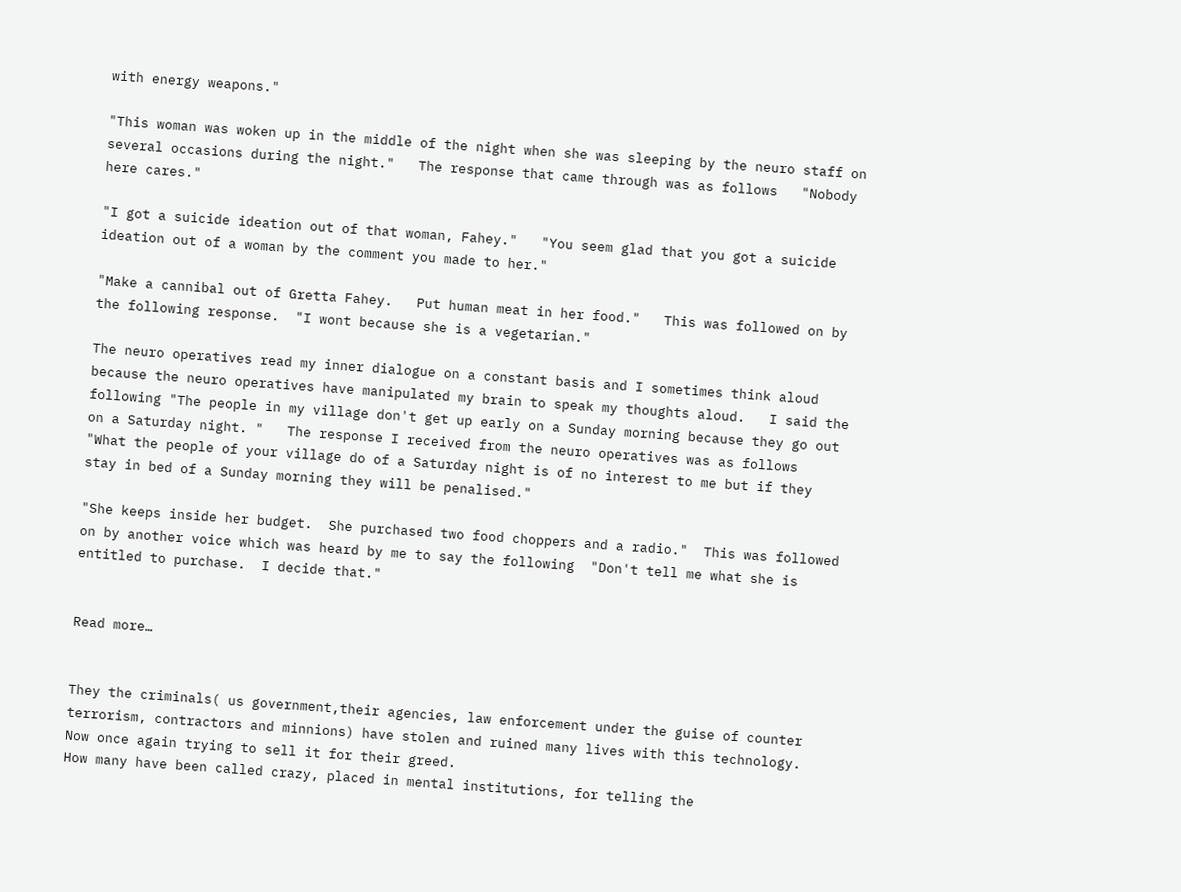with energy weapons."

"This woman was woken up in the middle of the night when she was sleeping by the neuro staff on several occasions during the night."   The response that came through was as follows   "Nobody here cares."

"I got a suicide ideation out of that woman, Fahey."   "You seem glad that you got a suicide ideation out of a woman by the comment you made to her."

"Make a cannibal out of Gretta Fahey.   Put human meat in her food."   This was followed on by the following response.  "I wont because she is a vegetarian."

The neuro operatives read my inner dialogue on a constant basis and I sometimes think aloud because the neuro operatives have manipulated my brain to speak my thoughts aloud.   I said the following "The people in my village don't get up early on a Sunday morning because they go out on a Saturday night. "   The response I received from the neuro operatives was as follows  "What the people of your village do of a Saturday night is of no interest to me but if they stay in bed of a Sunday morning they will be penalised."

"She keeps inside her budget.  She purchased two food choppers and a radio."  This was followed on by another voice which was heard by me to say the following  "Don't tell me what she is entitled to purchase.  I decide that."


Read more…


They the criminals( us government,their agencies, law enforcement under the guise of counter terrorism, contractors and minnions) have stolen and ruined many lives with this technology. Now once again trying to sell it for their greed.
How many have been called crazy, placed in mental institutions, for telling the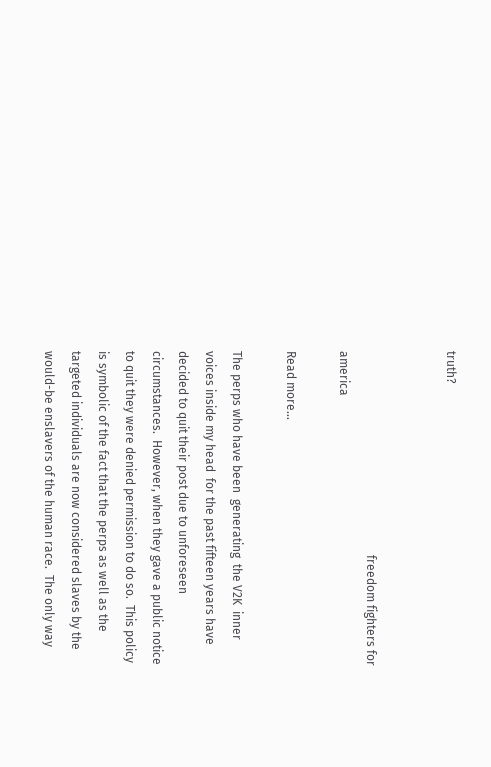truth?


                                                                    freedom fighters for america

Read more…

The perps who have been  generating  the V2K  inner voices inside my head  for the past fifteen years have decided to quit their post due to unforeseen circumstances.  However, when they gave a public notice to quit they were denied permission to do so.  This policy is symbolic of the fact that the perps as well as the targeted individuals are now considered slaves by the would-be enslavers of the human race.  The only way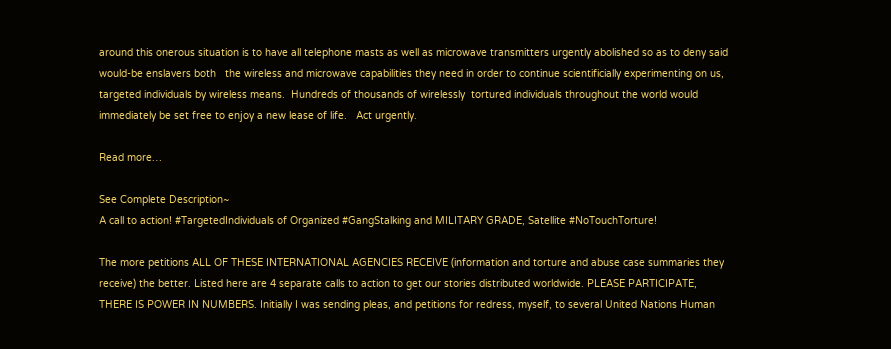around this onerous situation is to have all telephone masts as well as microwave transmitters urgently abolished so as to deny said  would-be enslavers both   the wireless and microwave capabilities they need in order to continue scientificially experimenting on us, targeted individuals by wireless means.  Hundreds of thousands of wirelessly  tortured individuals throughout the world would immediately be set free to enjoy a new lease of life.   Act urgently.

Read more…

See Complete Description~
A call to action! #TargetedIndividuals of Organized #GangStalking and MILITARY GRADE, Satellite #NoTouchTorture!

The more petitions ALL OF THESE INTERNATIONAL AGENCIES RECEIVE (information and torture and abuse case summaries they receive) the better. Listed here are 4 separate calls to action to get our stories distributed worldwide. PLEASE PARTICIPATE, THERE IS POWER IN NUMBERS. Initially I was sending pleas, and petitions for redress, myself, to several United Nations Human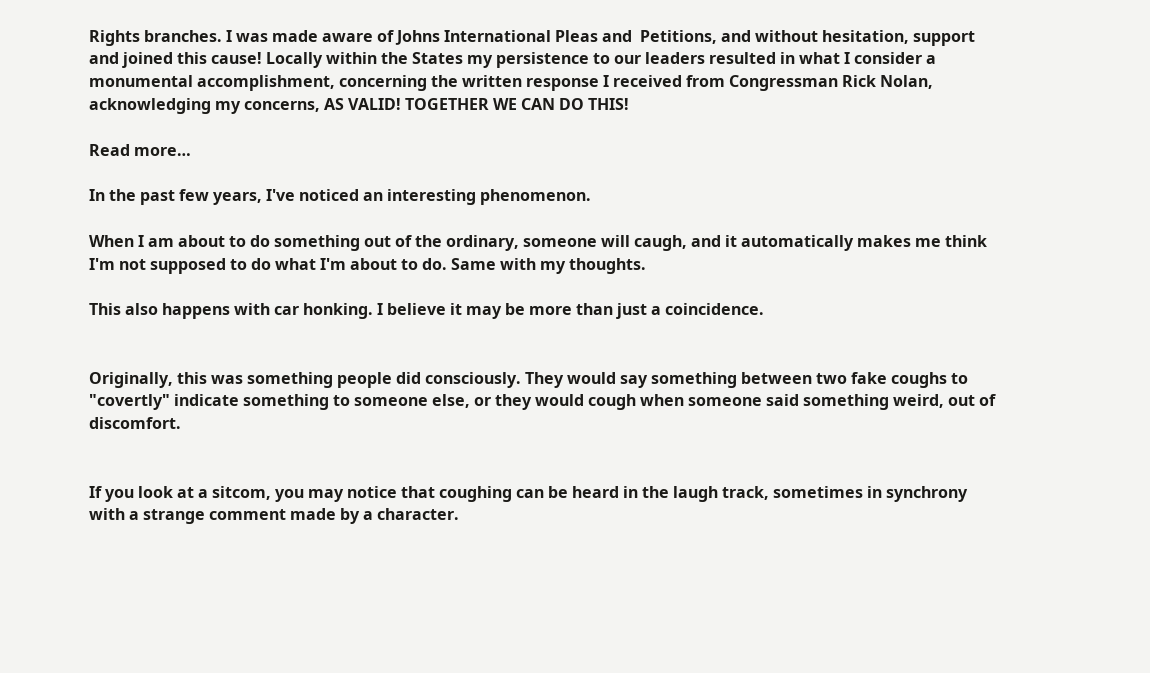Rights branches. I was made aware of Johns International Pleas and  Petitions, and without hesitation, support and joined this cause! Locally within the States my persistence to our leaders resulted in what I consider a monumental accomplishment, concerning the written response I received from Congressman Rick Nolan, acknowledging my concerns, AS VALID! TOGETHER WE CAN DO THIS!

Read more…

In the past few years, I've noticed an interesting phenomenon.

When I am about to do something out of the ordinary, someone will caugh, and it automatically makes me think I'm not supposed to do what I'm about to do. Same with my thoughts.

This also happens with car honking. I believe it may be more than just a coincidence.


Originally, this was something people did consciously. They would say something between two fake coughs to "covertly" indicate something to someone else, or they would cough when someone said something weird, out of discomfort.


If you look at a sitcom, you may notice that coughing can be heard in the laugh track, sometimes in synchrony with a strange comment made by a character.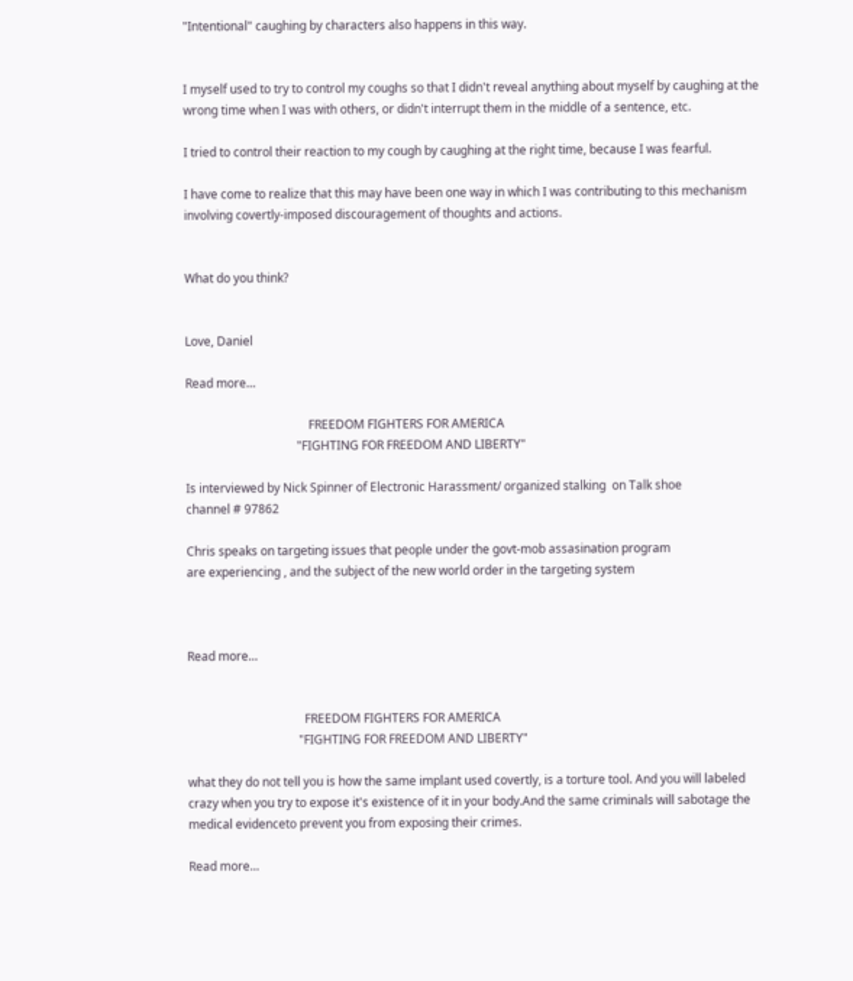"Intentional" caughing by characters also happens in this way.


I myself used to try to control my coughs so that I didn't reveal anything about myself by caughing at the wrong time when I was with others, or didn't interrupt them in the middle of a sentence, etc.

I tried to control their reaction to my cough by caughing at the right time, because I was fearful.

I have come to realize that this may have been one way in which I was contributing to this mechanism involving covertly-imposed discouragement of thoughts and actions.


What do you think?


Love, Daniel

Read more…

                                         FREEDOM FIGHTERS FOR AMERICA
                                     "FIGHTING FOR FREEDOM AND LIBERTY"

Is interviewed by Nick Spinner of Electronic Harassment/ organized stalking  on Talk shoe
channel # 97862

Chris speaks on targeting issues that people under the govt-mob assasination program
are experiencing , and the subject of the new world order in the targeting system



Read more…


                                       FREEDOM FIGHTERS FOR AMERICA
                                     "FIGHTING FOR FREEDOM AND LIBERTY"

what they do not tell you is how the same implant used covertly, is a torture tool. And you will labeled crazy when you try to expose it's existence of it in your body.And the same criminals will sabotage the medical evidenceto prevent you from exposing their crimes.

Read more…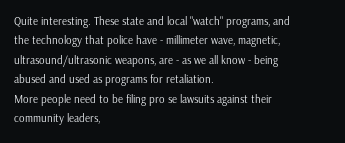Quite interesting. These state and local "watch" programs, and the technology that police have - millimeter wave, magnetic, ultrasound/ultrasonic weapons, are - as we all know - being abused and used as programs for retaliation.
More people need to be filing pro se lawsuits against their community leaders,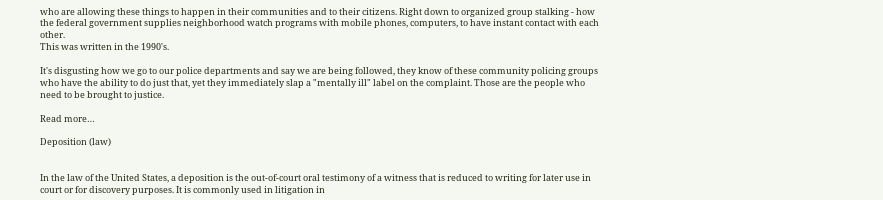who are allowing these things to happen in their communities and to their citizens. Right down to organized group stalking - how the federal government supplies neighborhood watch programs with mobile phones, computers, to have instant contact with each other.
This was written in the 1990's.

It's disgusting how we go to our police departments and say we are being followed, they know of these community policing groups who have the ability to do just that, yet they immediately slap a "mentally ill" label on the complaint. Those are the people who need to be brought to justice.

Read more…

Deposition (law)


In the law of the United States, a deposition is the out-of-court oral testimony of a witness that is reduced to writing for later use in court or for discovery purposes. It is commonly used in litigation in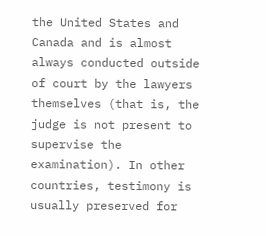the United States and Canada and is almost always conducted outside of court by the lawyers themselves (that is, the judge is not present to supervise the examination). In other countries, testimony is usually preserved for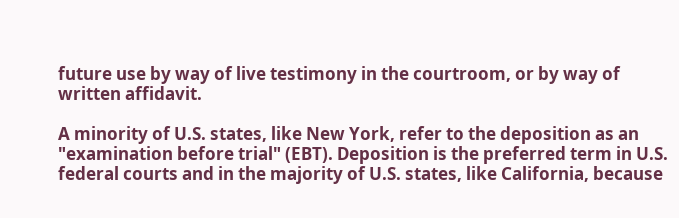future use by way of live testimony in the courtroom, or by way of written affidavit.

A minority of U.S. states, like New York, refer to the deposition as an "examination before trial" (EBT). Deposition is the preferred term in U.S. federal courts and in the majority of U.S. states, like California, because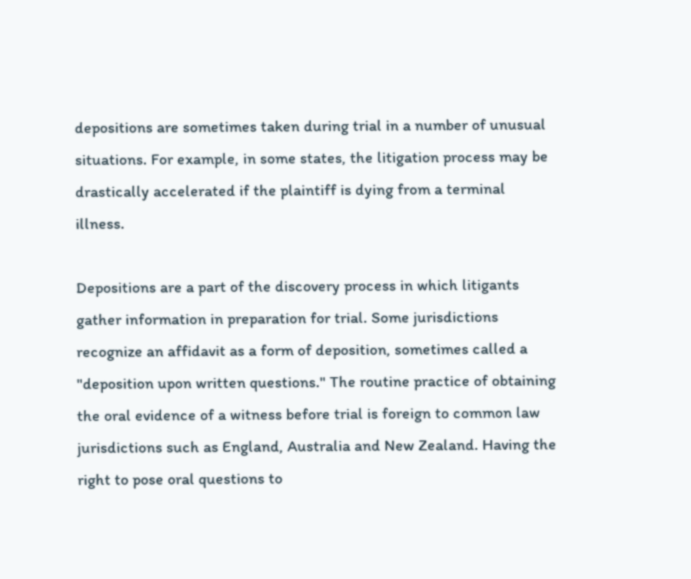depositions are sometimes taken during trial in a number of unusual situations. For example, in some states, the litigation process may be drastically accelerated if the plaintiff is dying from a terminal illness.

Depositions are a part of the discovery process in which litigants gather information in preparation for trial. Some jurisdictions recognize an affidavit as a form of deposition, sometimes called a "deposition upon written questions." The routine practice of obtaining the oral evidence of a witness before trial is foreign to common law jurisdictions such as England, Australia and New Zealand. Having the right to pose oral questions to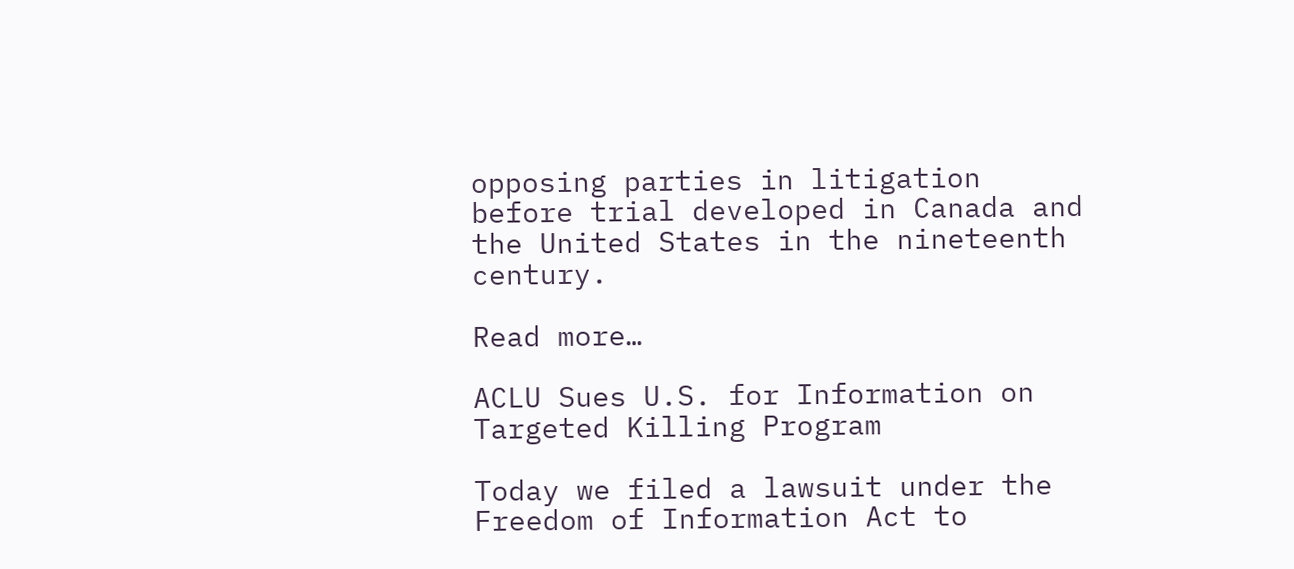opposing parties in litigation before trial developed in Canada and the United States in the nineteenth century.

Read more…

ACLU Sues U.S. for Information on Targeted Killing Program

Today we filed a lawsuit under the Freedom of Information Act to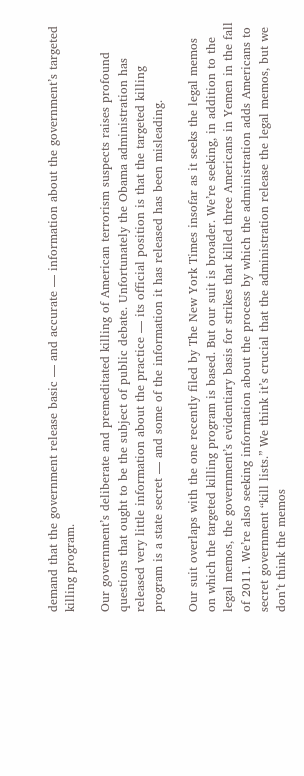demand that the government release basic — and accurate — information about the government’s targeted killing program.

Our government’s deliberate and premeditated killing of American terrorism suspects raises profound questions that ought to be the subject of public debate. Unfortunately the Obama administration has released very little information about the practice — its official position is that the targeted killing program is a state secret — and some of the information it has released has been misleading.

Our suit overlaps with the one recently filed by The New York Times insofar as it seeks the legal memos on which the targeted killing program is based. But our suit is broader. We’re seeking, in addition to the legal memos, the government’s evidentiary basis for strikes that killed three Americans in Yemen in the fall of 2011. We’re also seeking information about the process by which the administration adds Americans to secret government “kill lists.” We think it’s crucial that the administration release the legal memos, but we don’t think the memos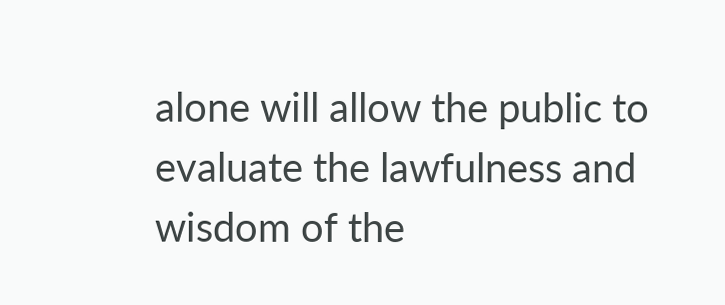alone will allow the public to evaluate the lawfulness and wisdom of the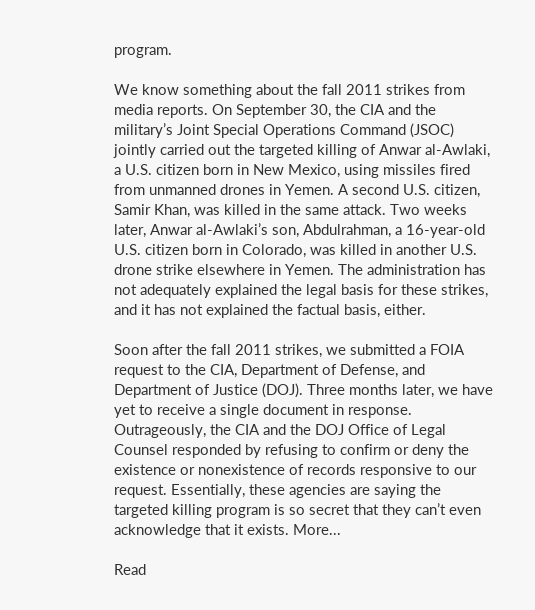program.

We know something about the fall 2011 strikes from media reports. On September 30, the CIA and the military’s Joint Special Operations Command (JSOC) jointly carried out the targeted killing of Anwar al-Awlaki, a U.S. citizen born in New Mexico, using missiles fired from unmanned drones in Yemen. A second U.S. citizen, Samir Khan, was killed in the same attack. Two weeks later, Anwar al-Awlaki’s son, Abdulrahman, a 16-year-old U.S. citizen born in Colorado, was killed in another U.S. drone strike elsewhere in Yemen. The administration has not adequately explained the legal basis for these strikes, and it has not explained the factual basis, either.

Soon after the fall 2011 strikes, we submitted a FOIA request to the CIA, Department of Defense, and Department of Justice (DOJ). Three months later, we have yet to receive a single document in response. Outrageously, the CIA and the DOJ Office of Legal Counsel responded by refusing to confirm or deny the existence or nonexistence of records responsive to our request. Essentially, these agencies are saying the targeted killing program is so secret that they can’t even acknowledge that it exists. More...

Read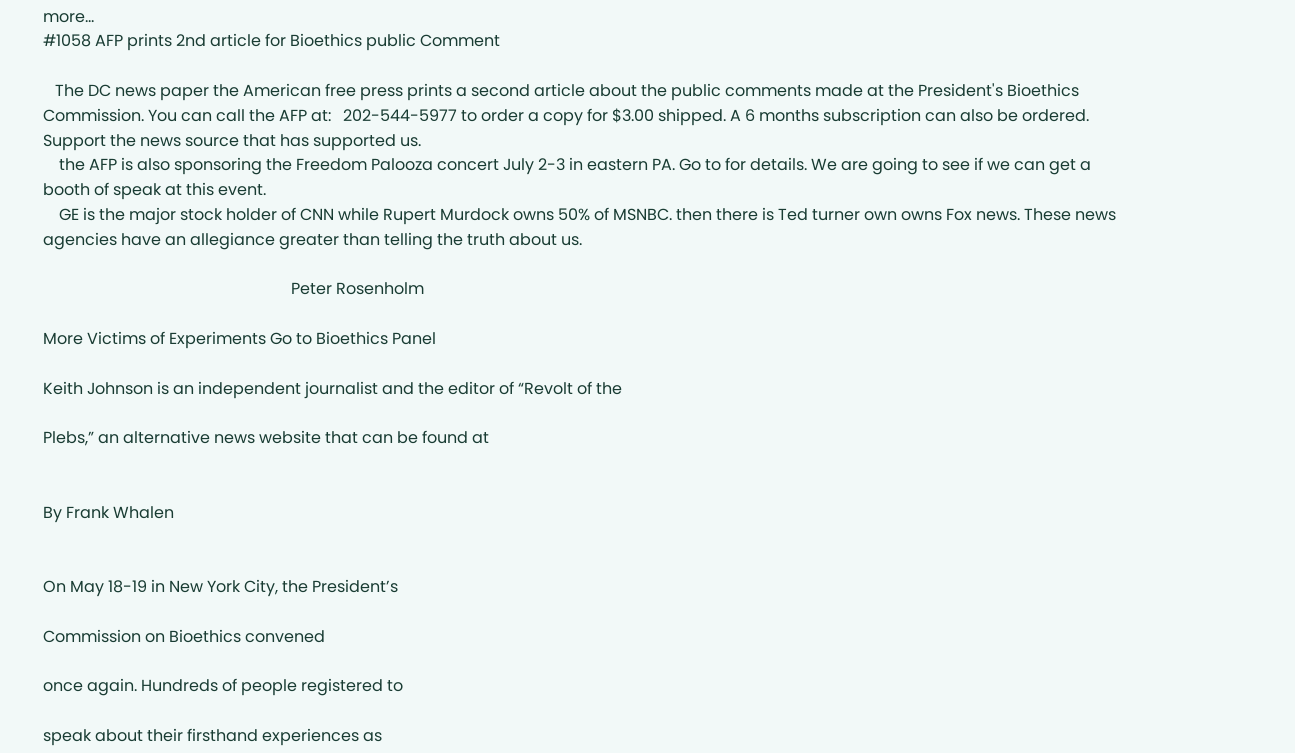more…
#1058 AFP prints 2nd article for Bioethics public Comment

   The DC news paper the American free press prints a second article about the public comments made at the President's Bioethics Commission. You can call the AFP at:   202-544-5977 to order a copy for $3.00 shipped. A 6 months subscription can also be ordered. Support the news source that has supported us.
    the AFP is also sponsoring the Freedom Palooza concert July 2-3 in eastern PA. Go to for details. We are going to see if we can get a booth of speak at this event.
    GE is the major stock holder of CNN while Rupert Murdock owns 50% of MSNBC. then there is Ted turner own owns Fox news. These news agencies have an allegiance greater than telling the truth about us.

                                                              Peter Rosenholm

More Victims of Experiments Go to Bioethics Panel

Keith Johnson is an independent journalist and the editor of “Revolt of the

Plebs,” an alternative news website that can be found at


By Frank Whalen


On May 18-19 in New York City, the President’s

Commission on Bioethics convened

once again. Hundreds of people registered to

speak about their firsthand experiences as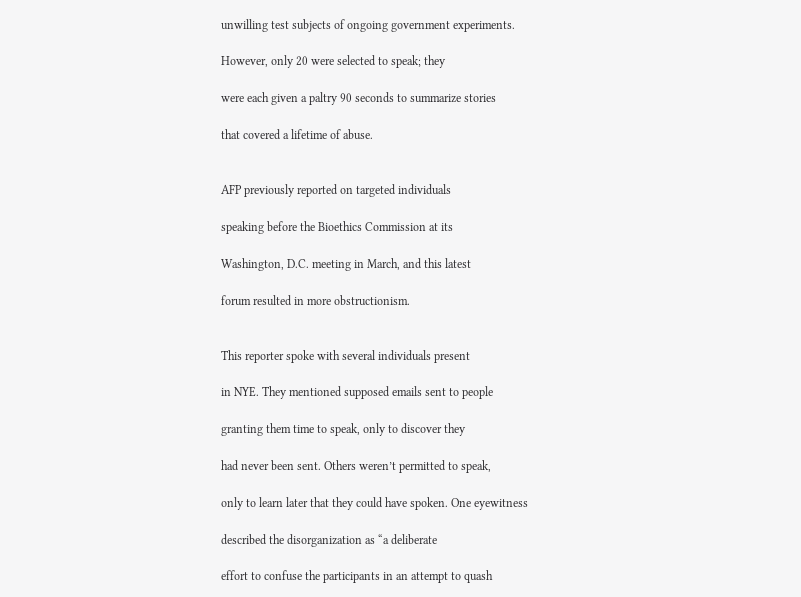unwilling test subjects of ongoing government experiments.

However, only 20 were selected to speak; they

were each given a paltry 90 seconds to summarize stories

that covered a lifetime of abuse.


AFP previously reported on targeted individuals

speaking before the Bioethics Commission at its

Washington, D.C. meeting in March, and this latest

forum resulted in more obstructionism.


This reporter spoke with several individuals present

in NYE. They mentioned supposed emails sent to people

granting them time to speak, only to discover they

had never been sent. Others weren’t permitted to speak,

only to learn later that they could have spoken. One eyewitness

described the disorganization as “a deliberate

effort to confuse the participants in an attempt to quash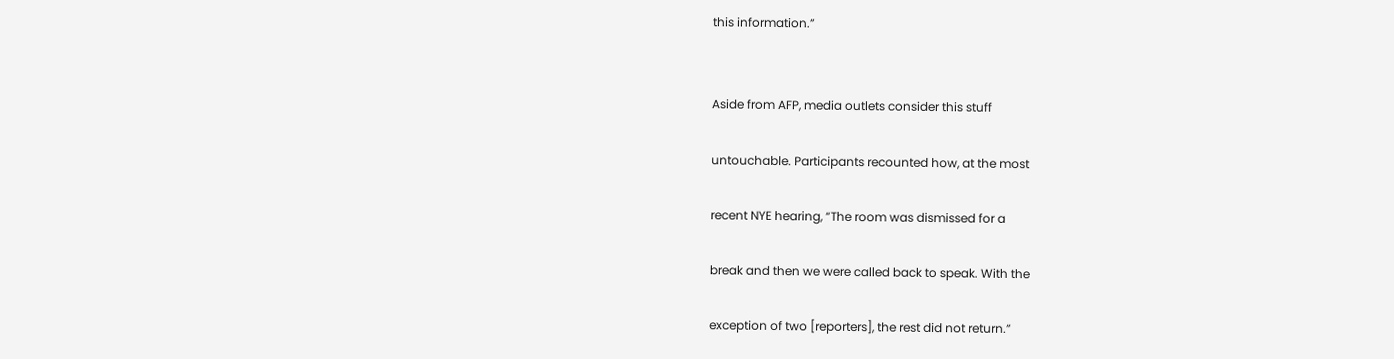this information.”


Aside from AFP, media outlets consider this stuff

untouchable. Participants recounted how, at the most

recent NYE hearing, “The room was dismissed for a

break and then we were called back to speak. With the

exception of two [reporters], the rest did not return.”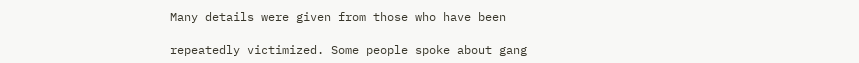Many details were given from those who have been

repeatedly victimized. Some people spoke about gang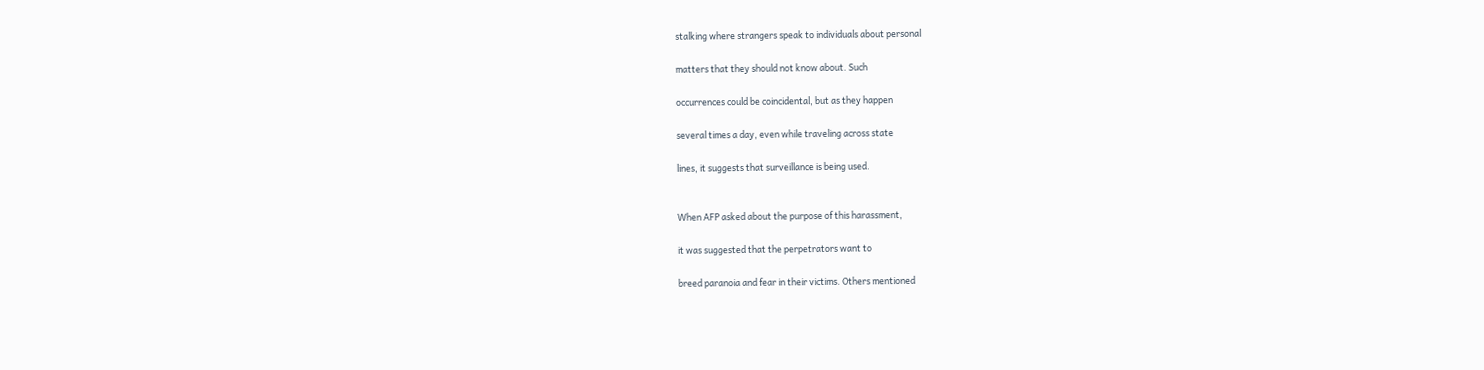stalking where strangers speak to individuals about personal

matters that they should not know about. Such

occurrences could be coincidental, but as they happen

several times a day, even while traveling across state

lines, it suggests that surveillance is being used.


When AFP asked about the purpose of this harassment,

it was suggested that the perpetrators want to

breed paranoia and fear in their victims. Others mentioned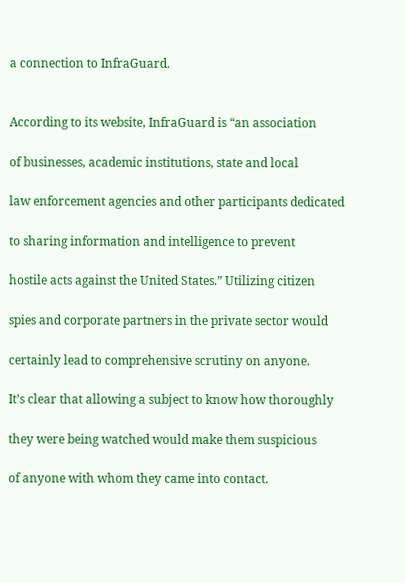a connection to InfraGuard.


According to its website, InfraGuard is “an association

of businesses, academic institutions, state and local

law enforcement agencies and other participants dedicated

to sharing information and intelligence to prevent

hostile acts against the United States.” Utilizing citizen

spies and corporate partners in the private sector would

certainly lead to comprehensive scrutiny on anyone.

It’s clear that allowing a subject to know how thoroughly

they were being watched would make them suspicious

of anyone with whom they came into contact.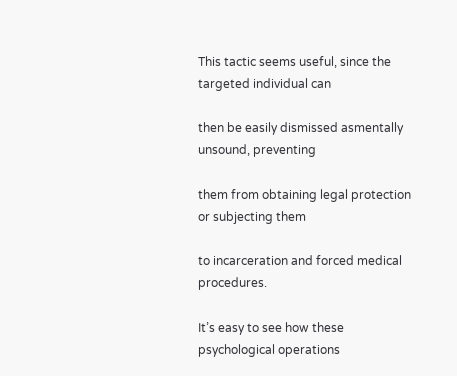This tactic seems useful, since the targeted individual can

then be easily dismissed asmentally unsound, preventing

them from obtaining legal protection or subjecting them

to incarceration and forced medical procedures.

It’s easy to see how these psychological operations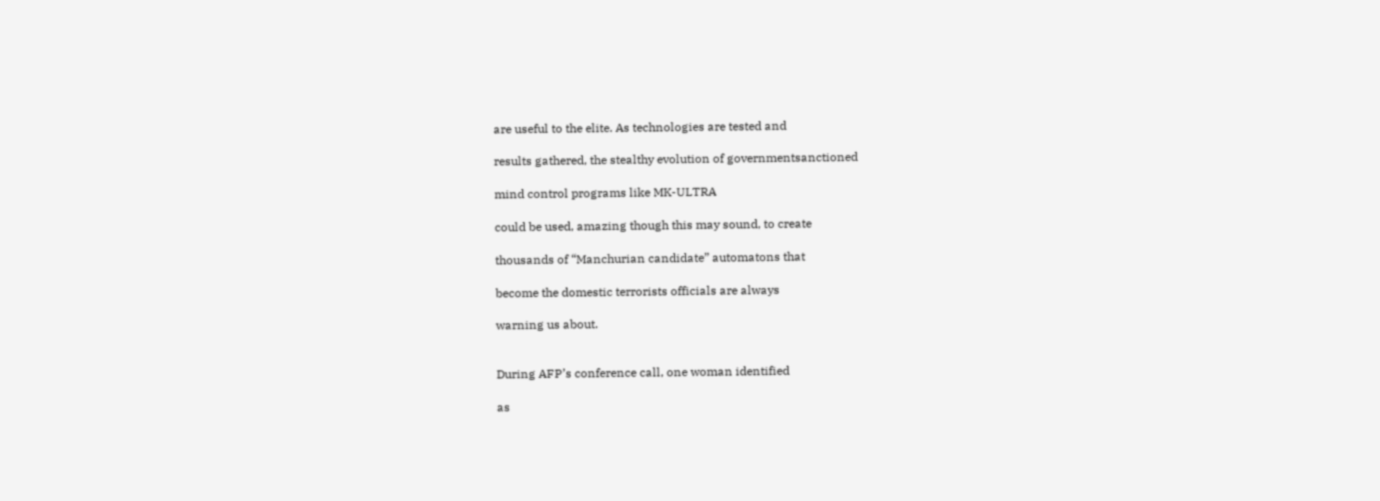are useful to the elite. As technologies are tested and

results gathered, the stealthy evolution of governmentsanctioned

mind control programs like MK-ULTRA

could be used, amazing though this may sound, to create

thousands of “Manchurian candidate” automatons that

become the domestic terrorists officials are always

warning us about.


During AFP’s conference call, one woman identified

as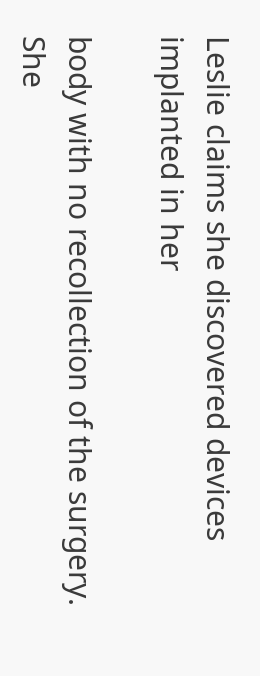Leslie claims she discovered devices implanted in her

body with no recollection of the surgery. She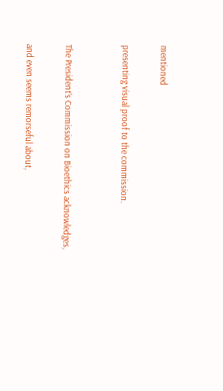mentioned

presenting visual proof to the commission.


The President’s Commission on Bioethics acknowledges,

and even seems remorseful about,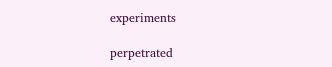experiments

perpetrated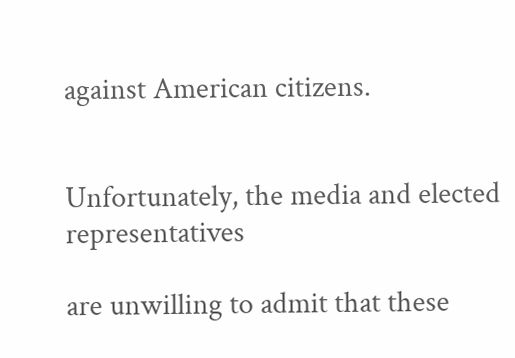against American citizens.


Unfortunately, the media and elected representatives

are unwilling to admit that these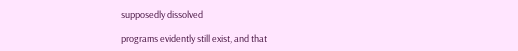supposedly dissolved

programs evidently still exist, and that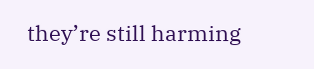they’re still harming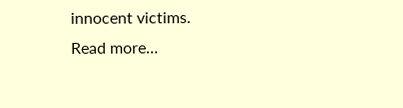innocent victims.
Read more…